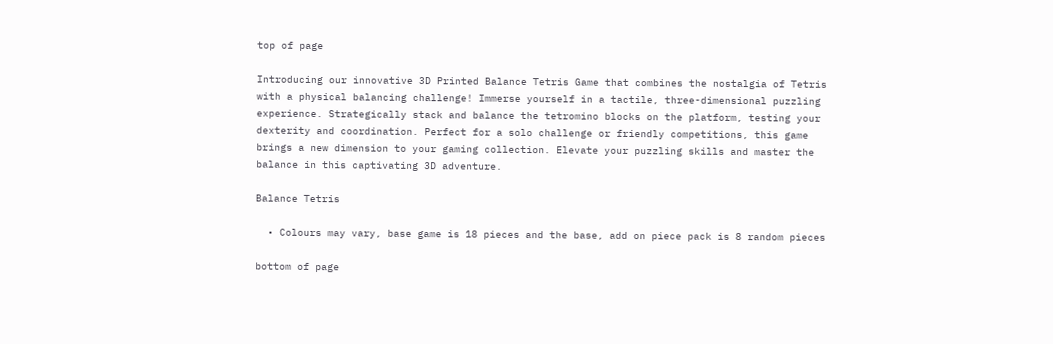top of page

Introducing our innovative 3D Printed Balance Tetris Game that combines the nostalgia of Tetris with a physical balancing challenge! Immerse yourself in a tactile, three-dimensional puzzling experience. Strategically stack and balance the tetromino blocks on the platform, testing your dexterity and coordination. Perfect for a solo challenge or friendly competitions, this game brings a new dimension to your gaming collection. Elevate your puzzling skills and master the balance in this captivating 3D adventure.

Balance Tetris

  • Colours may vary, base game is 18 pieces and the base, add on piece pack is 8 random pieces

bottom of page